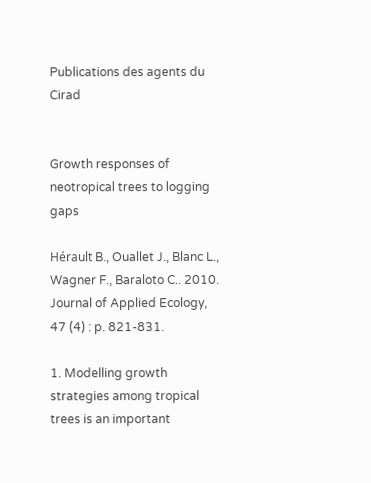Publications des agents du Cirad


Growth responses of neotropical trees to logging gaps

Hérault B., Ouallet J., Blanc L., Wagner F., Baraloto C.. 2010. Journal of Applied Ecology, 47 (4) : p. 821-831.

1. Modelling growth strategies among tropical trees is an important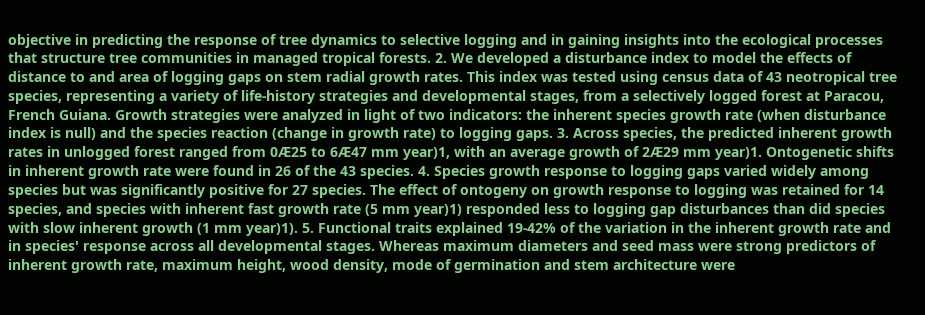objective in predicting the response of tree dynamics to selective logging and in gaining insights into the ecological processes that structure tree communities in managed tropical forests. 2. We developed a disturbance index to model the effects of distance to and area of logging gaps on stem radial growth rates. This index was tested using census data of 43 neotropical tree species, representing a variety of life-history strategies and developmental stages, from a selectively logged forest at Paracou, French Guiana. Growth strategies were analyzed in light of two indicators: the inherent species growth rate (when disturbance index is null) and the species reaction (change in growth rate) to logging gaps. 3. Across species, the predicted inherent growth rates in unlogged forest ranged from 0Æ25 to 6Æ47 mm year)1, with an average growth of 2Æ29 mm year)1. Ontogenetic shifts in inherent growth rate were found in 26 of the 43 species. 4. Species growth response to logging gaps varied widely among species but was significantly positive for 27 species. The effect of ontogeny on growth response to logging was retained for 14 species, and species with inherent fast growth rate (5 mm year)1) responded less to logging gap disturbances than did species with slow inherent growth (1 mm year)1). 5. Functional traits explained 19-42% of the variation in the inherent growth rate and in species' response across all developmental stages. Whereas maximum diameters and seed mass were strong predictors of inherent growth rate, maximum height, wood density, mode of germination and stem architecture were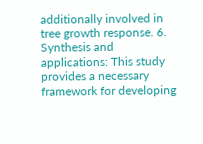additionally involved in tree growth response. 6. Synthesis and applications: This study provides a necessary framework for developing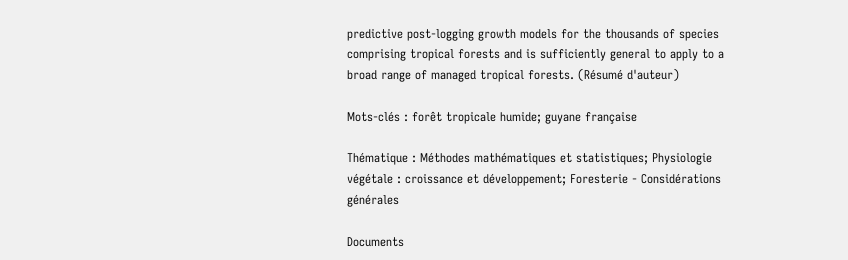predictive post-logging growth models for the thousands of species comprising tropical forests and is sufficiently general to apply to a broad range of managed tropical forests. (Résumé d'auteur)

Mots-clés : forêt tropicale humide; guyane française

Thématique : Méthodes mathématiques et statistiques; Physiologie végétale : croissance et développement; Foresterie - Considérations générales

Documents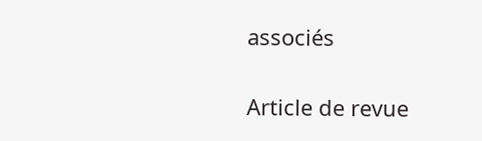associés

Article de revue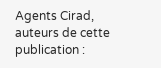Agents Cirad, auteurs de cette publication :